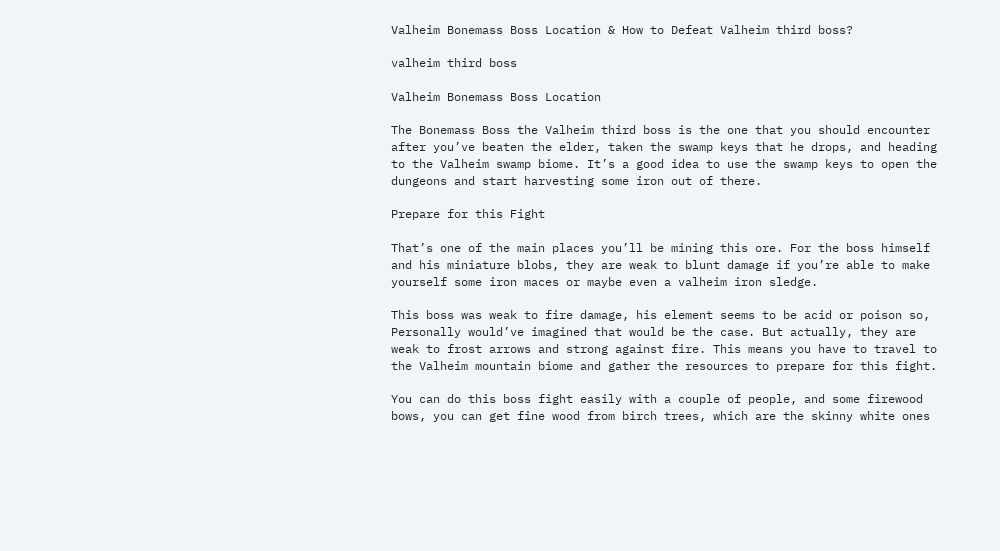Valheim Bonemass Boss Location & How to Defeat Valheim third boss?

valheim third boss

Valheim Bonemass Boss Location

The Bonemass Boss the Valheim third boss is the one that you should encounter after you’ve beaten the elder, taken the swamp keys that he drops, and heading to the Valheim swamp biome. It’s a good idea to use the swamp keys to open the dungeons and start harvesting some iron out of there.

Prepare for this Fight

That’s one of the main places you’ll be mining this ore. For the boss himself and his miniature blobs, they are weak to blunt damage if you’re able to make yourself some iron maces or maybe even a valheim iron sledge.

This boss was weak to fire damage, his element seems to be acid or poison so, Personally would’ve imagined that would be the case. But actually, they are weak to frost arrows and strong against fire. This means you have to travel to the Valheim mountain biome and gather the resources to prepare for this fight.

You can do this boss fight easily with a couple of people, and some firewood bows, you can get fine wood from birch trees, which are the skinny white ones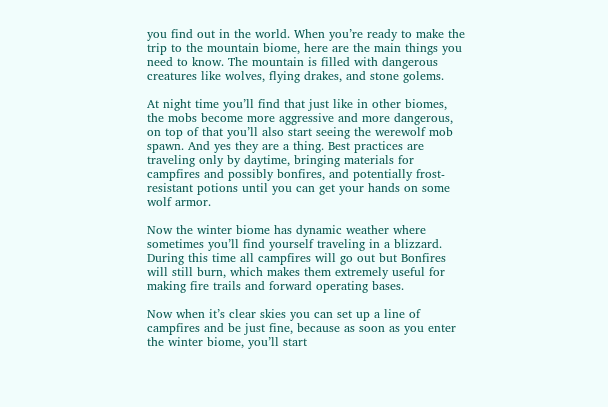you find out in the world. When you’re ready to make the trip to the mountain biome, here are the main things you need to know. The mountain is filled with dangerous creatures like wolves, flying drakes, and stone golems.

At night time you’ll find that just like in other biomes, the mobs become more aggressive and more dangerous, on top of that you’ll also start seeing the werewolf mob spawn. And yes they are a thing. Best practices are traveling only by daytime, bringing materials for campfires and possibly bonfires, and potentially frost-resistant potions until you can get your hands on some wolf armor.

Now the winter biome has dynamic weather where sometimes you’ll find yourself traveling in a blizzard. During this time all campfires will go out but Bonfires will still burn, which makes them extremely useful for making fire trails and forward operating bases.

Now when it’s clear skies you can set up a line of campfires and be just fine, because as soon as you enter the winter biome, you’ll start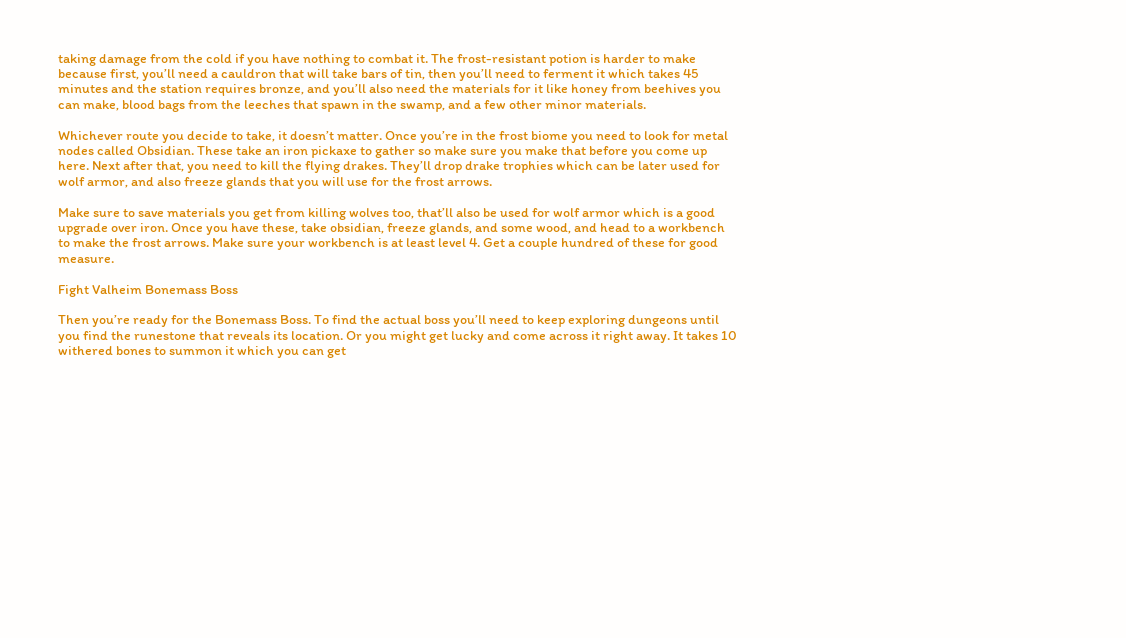taking damage from the cold if you have nothing to combat it. The frost-resistant potion is harder to make because first, you’ll need a cauldron that will take bars of tin, then you’ll need to ferment it which takes 45 minutes and the station requires bronze, and you’ll also need the materials for it like honey from beehives you can make, blood bags from the leeches that spawn in the swamp, and a few other minor materials.

Whichever route you decide to take, it doesn’t matter. Once you’re in the frost biome you need to look for metal nodes called Obsidian. These take an iron pickaxe to gather so make sure you make that before you come up here. Next after that, you need to kill the flying drakes. They’ll drop drake trophies which can be later used for wolf armor, and also freeze glands that you will use for the frost arrows.

Make sure to save materials you get from killing wolves too, that’ll also be used for wolf armor which is a good upgrade over iron. Once you have these, take obsidian, freeze glands, and some wood, and head to a workbench to make the frost arrows. Make sure your workbench is at least level 4. Get a couple hundred of these for good measure.

Fight Valheim Bonemass Boss

Then you’re ready for the Bonemass Boss. To find the actual boss you’ll need to keep exploring dungeons until you find the runestone that reveals its location. Or you might get lucky and come across it right away. It takes 10 withered bones to summon it which you can get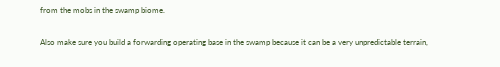from the mobs in the swamp biome.

Also make sure you build a forwarding operating base in the swamp because it can be a very unpredictable terrain,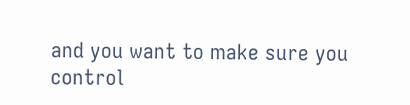and you want to make sure you control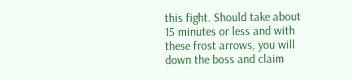this fight. Should take about 15 minutes or less and with these frost arrows, you will down the boss and claim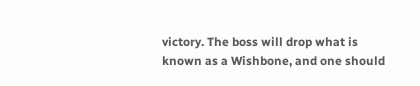victory. The boss will drop what is known as a Wishbone, and one should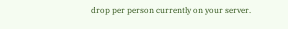drop per person currently on your server.